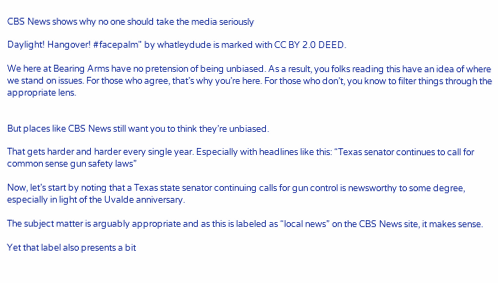CBS News shows why no one should take the media seriously

Daylight! Hangover! #facepalm" by whatleydude is marked with CC BY 2.0 DEED.

We here at Bearing Arms have no pretension of being unbiased. As a result, you folks reading this have an idea of where we stand on issues. For those who agree, that’s why you’re here. For those who don’t, you know to filter things through the appropriate lens.


But places like CBS News still want you to think they’re unbiased.

That gets harder and harder every single year. Especially with headlines like this: “Texas senator continues to call for common sense gun safety laws”

Now, let’s start by noting that a Texas state senator continuing calls for gun control is newsworthy to some degree, especially in light of the Uvalde anniversary.

The subject matter is arguably appropriate and as this is labeled as “local news” on the CBS News site, it makes sense.

Yet that label also presents a bit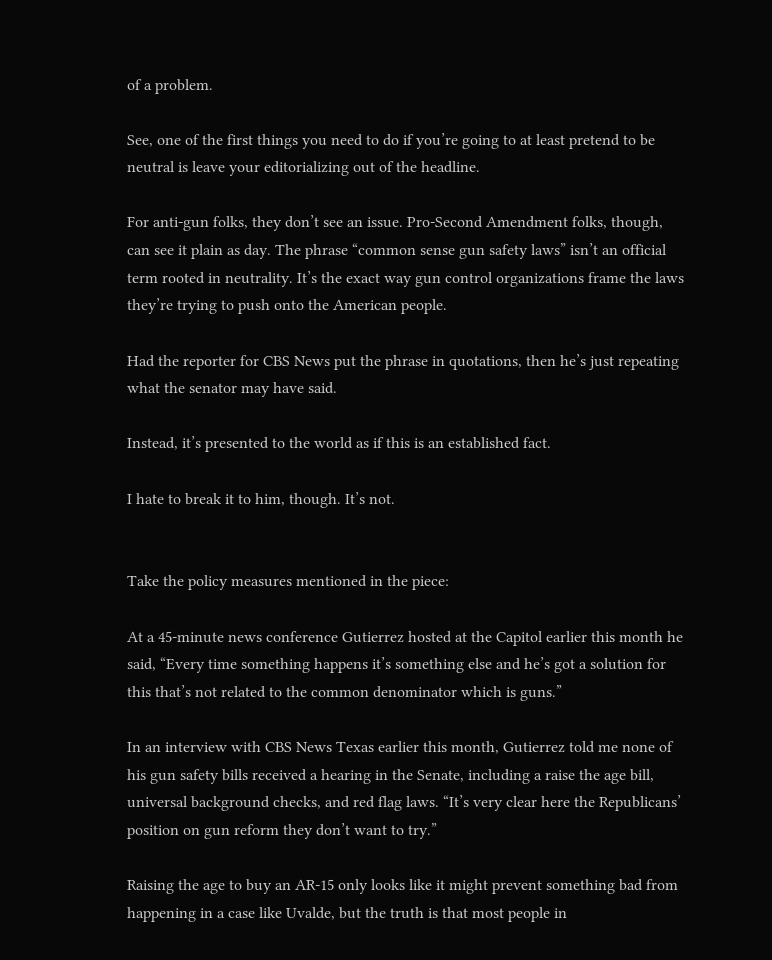of a problem.

See, one of the first things you need to do if you’re going to at least pretend to be neutral is leave your editorializing out of the headline.

For anti-gun folks, they don’t see an issue. Pro-Second Amendment folks, though, can see it plain as day. The phrase “common sense gun safety laws” isn’t an official term rooted in neutrality. It’s the exact way gun control organizations frame the laws they’re trying to push onto the American people.

Had the reporter for CBS News put the phrase in quotations, then he’s just repeating what the senator may have said.

Instead, it’s presented to the world as if this is an established fact.

I hate to break it to him, though. It’s not.


Take the policy measures mentioned in the piece:

At a 45-minute news conference Gutierrez hosted at the Capitol earlier this month he said, “Every time something happens it’s something else and he’s got a solution for this that’s not related to the common denominator which is guns.”

In an interview with CBS News Texas earlier this month, Gutierrez told me none of his gun safety bills received a hearing in the Senate, including a raise the age bill, universal background checks, and red flag laws. “It’s very clear here the Republicans’ position on gun reform they don’t want to try.”

Raising the age to buy an AR-15 only looks like it might prevent something bad from happening in a case like Uvalde, but the truth is that most people in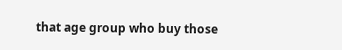that age group who buy those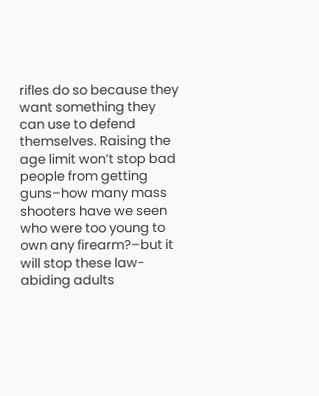rifles do so because they want something they can use to defend themselves. Raising the age limit won’t stop bad people from getting guns–how many mass shooters have we seen who were too young to own any firearm?–but it will stop these law-abiding adults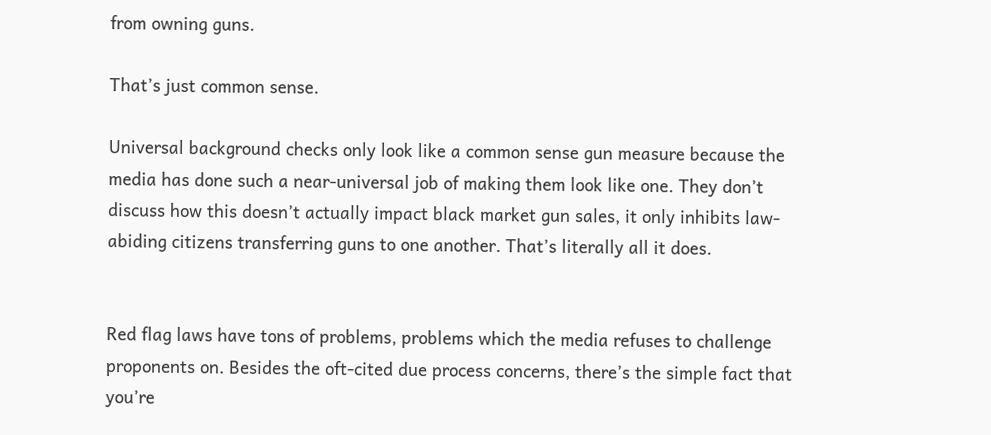from owning guns.

That’s just common sense.

Universal background checks only look like a common sense gun measure because the media has done such a near-universal job of making them look like one. They don’t discuss how this doesn’t actually impact black market gun sales, it only inhibits law-abiding citizens transferring guns to one another. That’s literally all it does.


Red flag laws have tons of problems, problems which the media refuses to challenge proponents on. Besides the oft-cited due process concerns, there’s the simple fact that you’re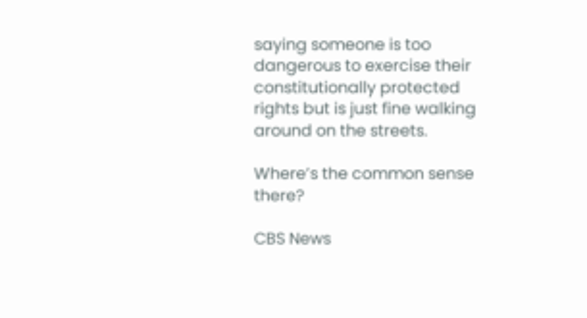saying someone is too dangerous to exercise their constitutionally protected rights but is just fine walking around on the streets.

Where’s the common sense there?

CBS News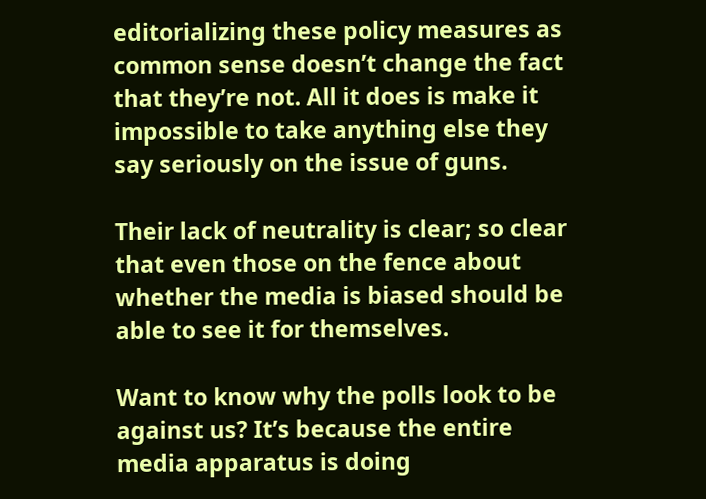editorializing these policy measures as common sense doesn’t change the fact that they’re not. All it does is make it impossible to take anything else they say seriously on the issue of guns.

Their lack of neutrality is clear; so clear that even those on the fence about whether the media is biased should be able to see it for themselves.

Want to know why the polls look to be against us? It’s because the entire media apparatus is doing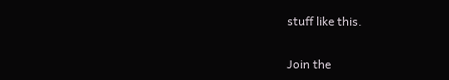stuff like this.

Join the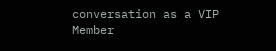conversation as a VIP Member